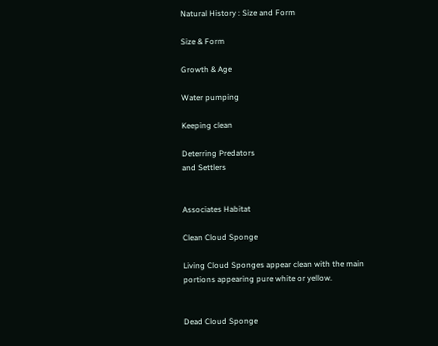Natural History : Size and Form

Size & Form

Growth & Age

Water pumping

Keeping clean

Deterring Predators
and Settlers


Associates Habitat

Clean Cloud Sponge

Living Cloud Sponges appear clean with the main portions appearing pure white or yellow.


Dead Cloud Sponge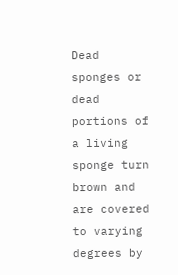Dead sponges or dead portions of a living  sponge turn brown and are covered to varying degrees by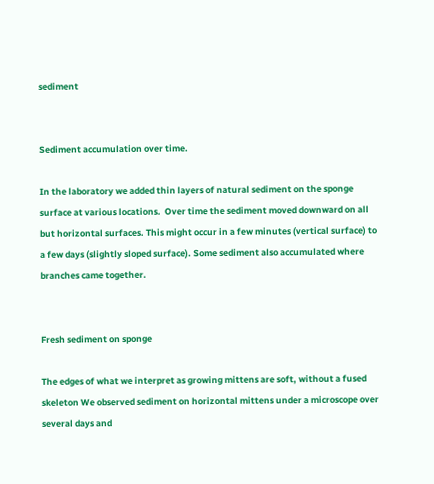sediment


Sediment accumulation over time.

In the laboratory we added thin layers of natural sediment on the sponge surface at various locations.  Over time the sediment moved downward on all but horizontal surfaces. This might occur in a few minutes (vertical surface) to a few days (slightly sloped surface). Some sediment also accumulated where branches came together.


Fresh sediment on sponge

The edges of what we interpret as growing mittens are soft, without a fused skeleton We observed sediment on horizontal mittens under a microscope over several days and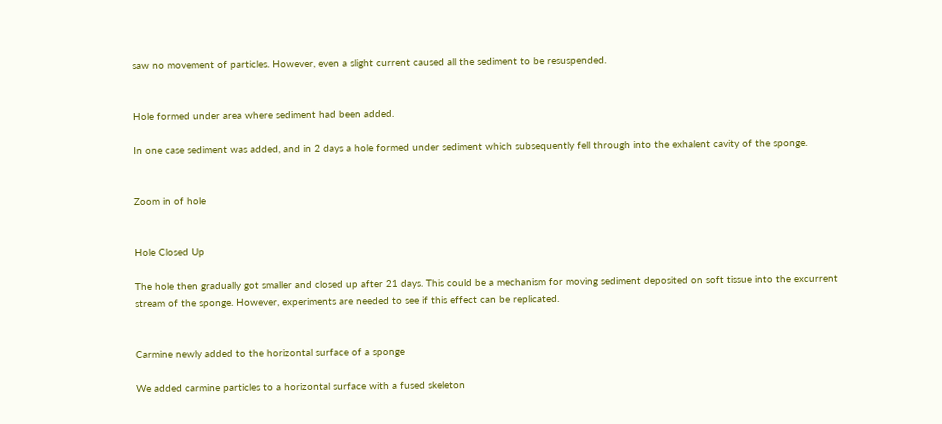saw no movement of particles. However, even a slight current caused all the sediment to be resuspended.


Hole formed under area where sediment had been added.

In one case sediment was added, and in 2 days a hole formed under sediment which subsequently fell through into the exhalent cavity of the sponge.


Zoom in of hole


Hole Closed Up

The hole then gradually got smaller and closed up after 21 days. This could be a mechanism for moving sediment deposited on soft tissue into the excurrent stream of the sponge. However, experiments are needed to see if this effect can be replicated.


Carmine newly added to the horizontal surface of a sponge

We added carmine particles to a horizontal surface with a fused skeleton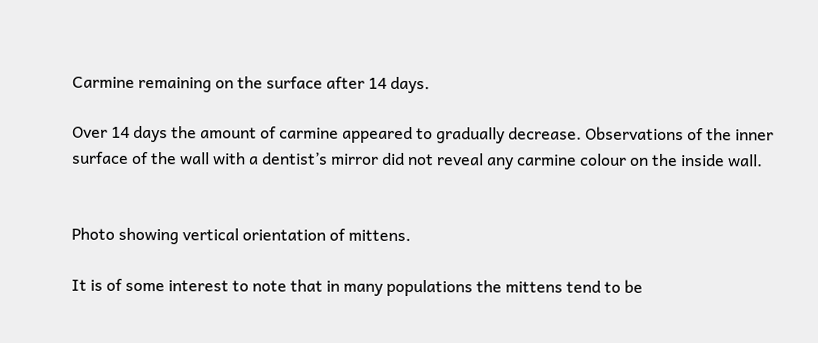Carmine remaining on the surface after 14 days.

Over 14 days the amount of carmine appeared to gradually decrease. Observations of the inner surface of the wall with a dentist’s mirror did not reveal any carmine colour on the inside wall.


Photo showing vertical orientation of mittens.

It is of some interest to note that in many populations the mittens tend to be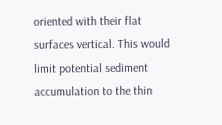oriented with their flat surfaces vertical. This would limit potential sediment accumulation to the thin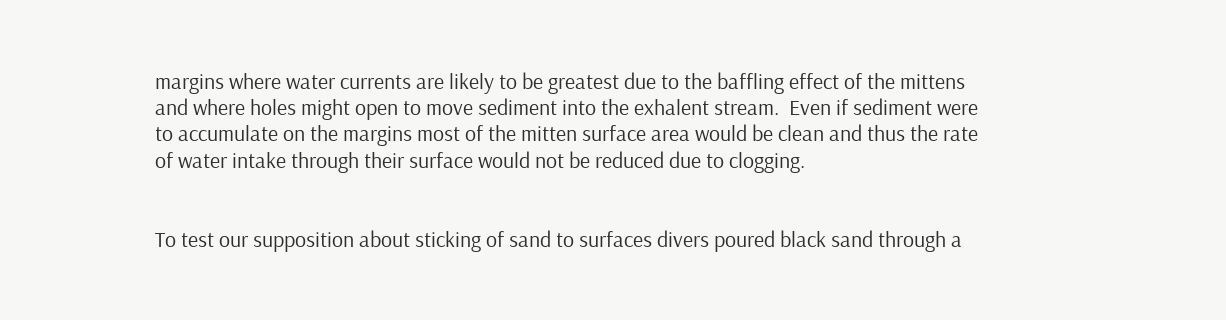margins where water currents are likely to be greatest due to the baffling effect of the mittens and where holes might open to move sediment into the exhalent stream.  Even if sediment were to accumulate on the margins most of the mitten surface area would be clean and thus the rate of water intake through their surface would not be reduced due to clogging.


To test our supposition about sticking of sand to surfaces divers poured black sand through a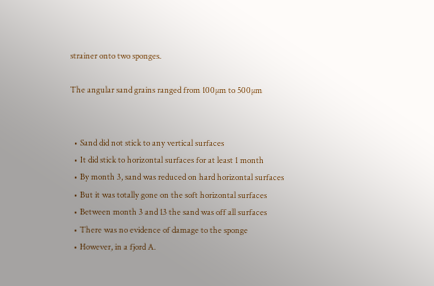strainer onto two sponges.

The angular sand grains ranged from 100µm to 500µm


  • Sand did not stick to any vertical surfaces
  • It did stick to horizontal surfaces for at least 1 month
  • By month 3, sand was reduced on hard horizontal surfaces
  • But it was totally gone on the soft horizontal surfaces
  • Between month 3 and 13 the sand was off all surfaces
  • There was no evidence of damage to the sponge
  • However, in a fjord A.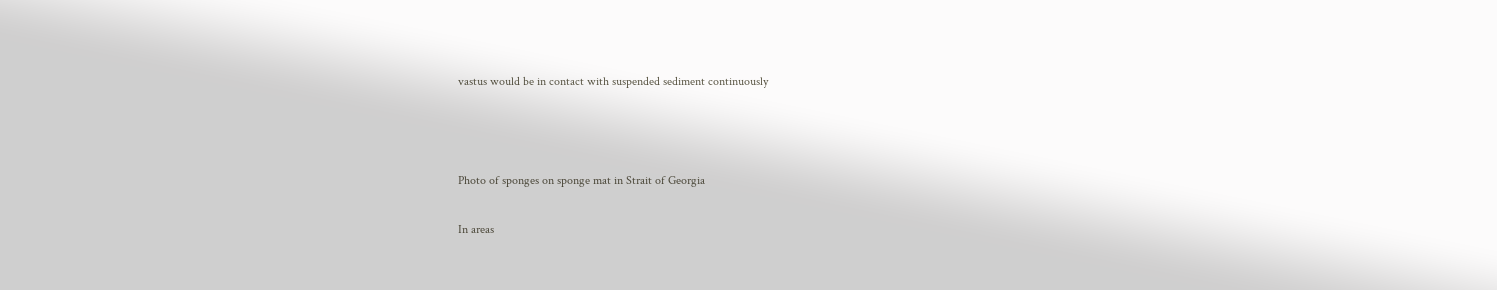vastus would be in contact with suspended sediment continuously



Photo of sponges on sponge mat in Strait of Georgia

In areas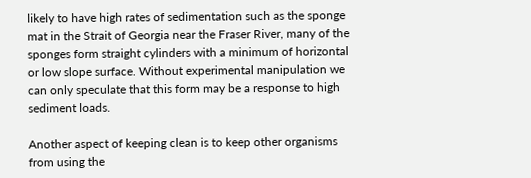likely to have high rates of sedimentation such as the sponge mat in the Strait of Georgia near the Fraser River, many of the sponges form straight cylinders with a minimum of horizontal or low slope surface. Without experimental manipulation we can only speculate that this form may be a response to high sediment loads.

Another aspect of keeping clean is to keep other organisms from using the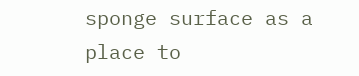sponge surface as a place to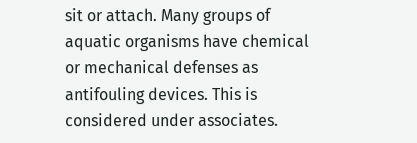sit or attach. Many groups of aquatic organisms have chemical or mechanical defenses as antifouling devices. This is considered under associates.